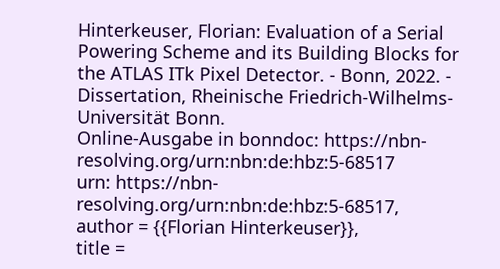Hinterkeuser, Florian: Evaluation of a Serial Powering Scheme and its Building Blocks for the ATLAS ITk Pixel Detector. - Bonn, 2022. - Dissertation, Rheinische Friedrich-Wilhelms-Universität Bonn.
Online-Ausgabe in bonndoc: https://nbn-resolving.org/urn:nbn:de:hbz:5-68517
urn: https://nbn-resolving.org/urn:nbn:de:hbz:5-68517,
author = {{Florian Hinterkeuser}},
title =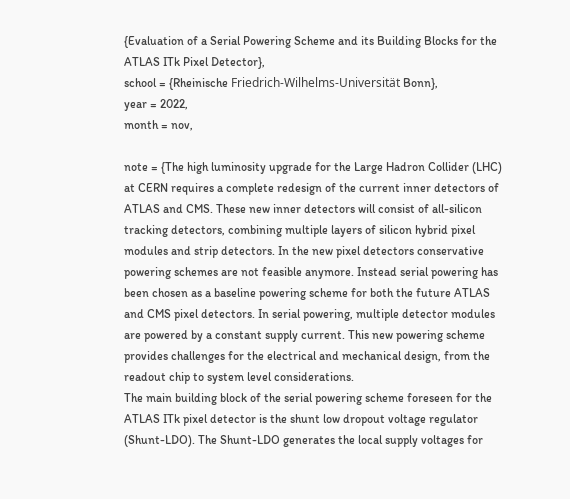{Evaluation of a Serial Powering Scheme and its Building Blocks for the ATLAS ITk Pixel Detector},
school = {Rheinische Friedrich-Wilhelms-Universität Bonn},
year = 2022,
month = nov,

note = {The high luminosity upgrade for the Large Hadron Collider (LHC) at CERN requires a complete redesign of the current inner detectors of ATLAS and CMS. These new inner detectors will consist of all-silicon tracking detectors, combining multiple layers of silicon hybrid pixel modules and strip detectors. In the new pixel detectors conservative powering schemes are not feasible anymore. Instead serial powering has been chosen as a baseline powering scheme for both the future ATLAS and CMS pixel detectors. In serial powering, multiple detector modules are powered by a constant supply current. This new powering scheme provides challenges for the electrical and mechanical design, from the readout chip to system level considerations.
The main building block of the serial powering scheme foreseen for the ATLAS ITk pixel detector is the shunt low dropout voltage regulator (Shunt-LDO). The Shunt-LDO generates the local supply voltages for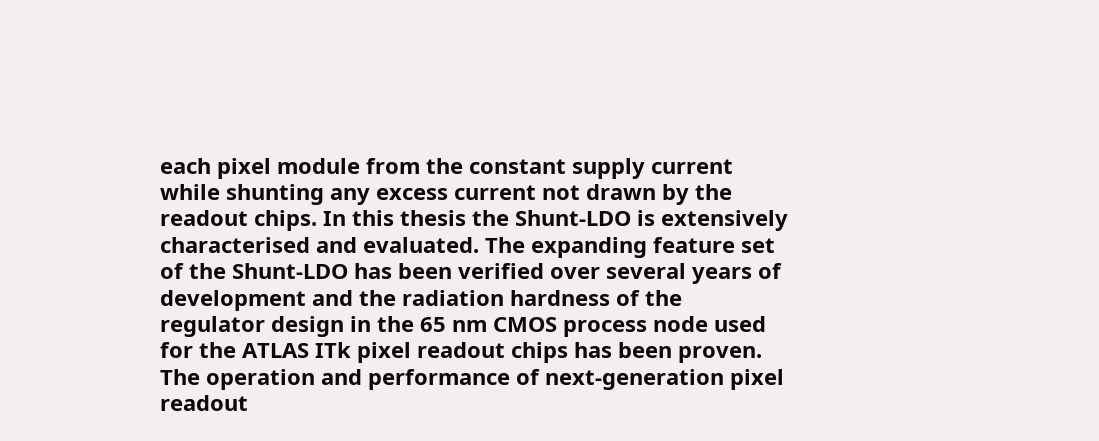each pixel module from the constant supply current while shunting any excess current not drawn by the readout chips. In this thesis the Shunt-LDO is extensively characterised and evaluated. The expanding feature set of the Shunt-LDO has been verified over several years of development and the radiation hardness of the regulator design in the 65 nm CMOS process node used for the ATLAS ITk pixel readout chips has been proven. The operation and performance of next-generation pixel readout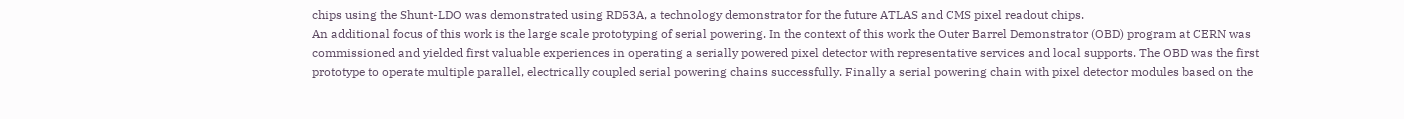chips using the Shunt-LDO was demonstrated using RD53A, a technology demonstrator for the future ATLAS and CMS pixel readout chips.
An additional focus of this work is the large scale prototyping of serial powering. In the context of this work the Outer Barrel Demonstrator (OBD) program at CERN was commissioned and yielded first valuable experiences in operating a serially powered pixel detector with representative services and local supports. The OBD was the first prototype to operate multiple parallel, electrically coupled serial powering chains successfully. Finally a serial powering chain with pixel detector modules based on the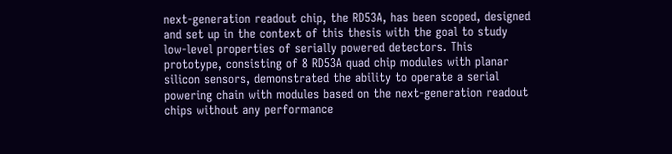next-generation readout chip, the RD53A, has been scoped, designed and set up in the context of this thesis with the goal to study low-level properties of serially powered detectors. This prototype, consisting of 8 RD53A quad chip modules with planar silicon sensors, demonstrated the ability to operate a serial powering chain with modules based on the next-generation readout chips without any performance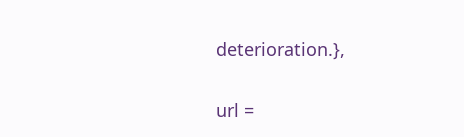deterioration.},

url =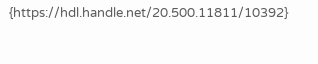{https://hdl.handle.net/20.500.11811/10392}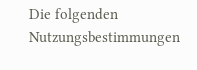Die folgenden Nutzungsbestimmungen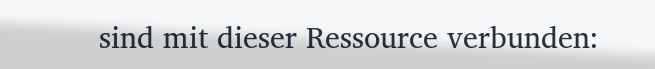sind mit dieser Ressource verbunden: